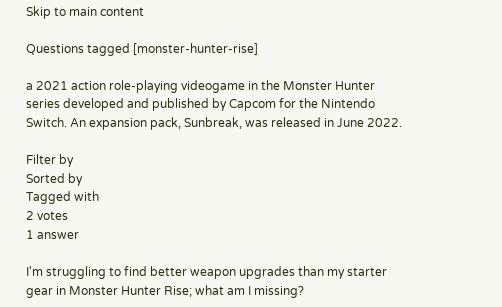Skip to main content

Questions tagged [monster-hunter-rise]

a 2021 action role-playing videogame in the Monster Hunter series developed and published by Capcom for the Nintendo Switch. An expansion pack, Sunbreak, was released in June 2022.

Filter by
Sorted by
Tagged with
2 votes
1 answer

I'm struggling to find better weapon upgrades than my starter gear in Monster Hunter Rise; what am I missing?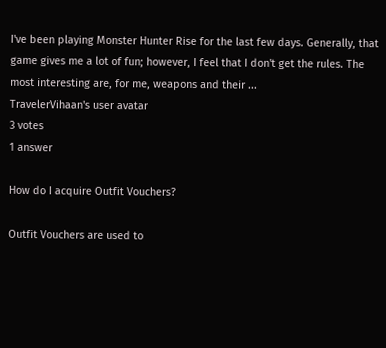I've been playing Monster Hunter Rise for the last few days. Generally, that game gives me a lot of fun; however, I feel that I don't get the rules. The most interesting are, for me, weapons and their ...
TravelerVihaan's user avatar
3 votes
1 answer

How do I acquire Outfit Vouchers?

Outfit Vouchers are used to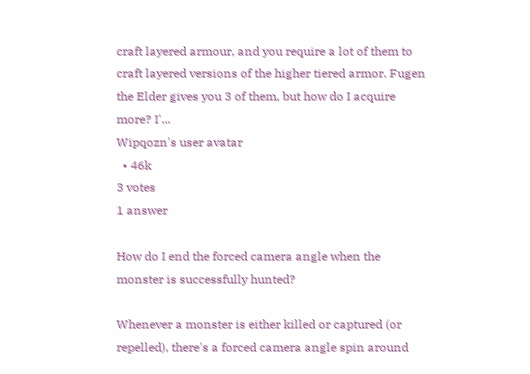craft layered armour, and you require a lot of them to craft layered versions of the higher tiered armor. Fugen the Elder gives you 3 of them, but how do I acquire more? I'...
Wipqozn's user avatar
  • 46k
3 votes
1 answer

How do I end the forced camera angle when the monster is successfully hunted?

Whenever a monster is either killed or captured (or repelled), there's a forced camera angle spin around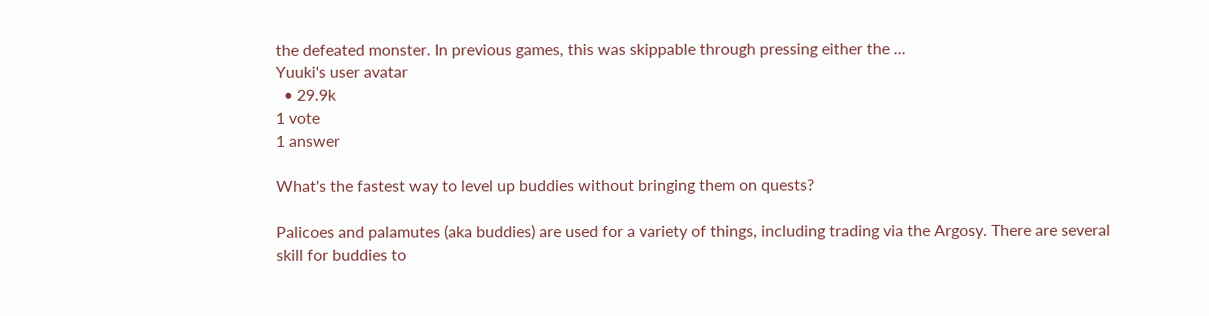the defeated monster. In previous games, this was skippable through pressing either the ...
Yuuki's user avatar
  • 29.9k
1 vote
1 answer

What's the fastest way to level up buddies without bringing them on quests?

Palicoes and palamutes (aka buddies) are used for a variety of things, including trading via the Argosy. There are several skill for buddies to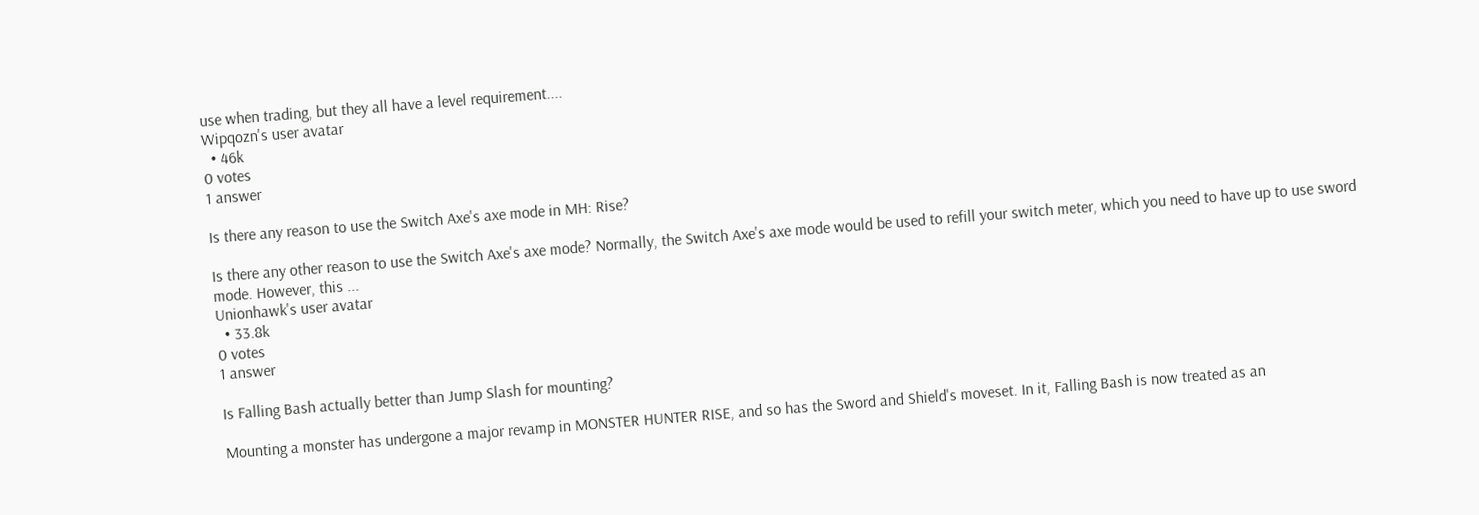use when trading, but they all have a level requirement....
Wipqozn's user avatar
  • 46k
0 votes
1 answer

Is there any reason to use the Switch Axe's axe mode in MH: Rise?

Is there any other reason to use the Switch Axe's axe mode? Normally, the Switch Axe's axe mode would be used to refill your switch meter, which you need to have up to use sword mode. However, this ...
Unionhawk's user avatar
  • 33.8k
0 votes
1 answer

Is Falling Bash actually better than Jump Slash for mounting?

Mounting a monster has undergone a major revamp in MONSTER HUNTER RISE, and so has the Sword and Shield's moveset. In it, Falling Bash is now treated as an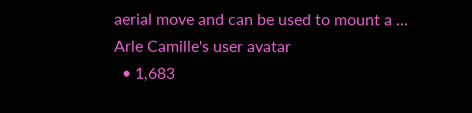aerial move and can be used to mount a ...
Arle Camille's user avatar
  • 1,683